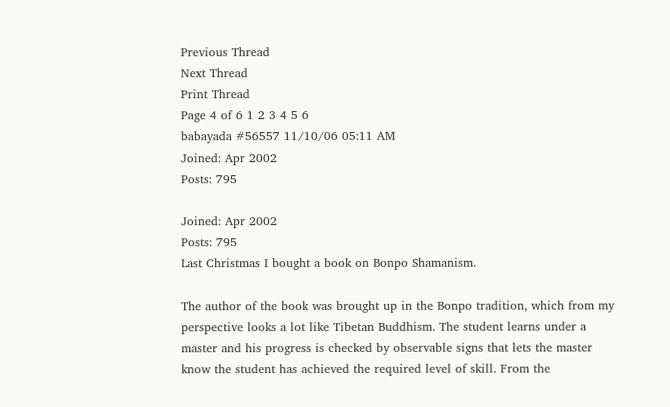Previous Thread
Next Thread
Print Thread
Page 4 of 6 1 2 3 4 5 6
babayada #56557 11/10/06 05:11 AM
Joined: Apr 2002
Posts: 795

Joined: Apr 2002
Posts: 795
Last Christmas I bought a book on Bonpo Shamanism.

The author of the book was brought up in the Bonpo tradition, which from my perspective looks a lot like Tibetan Buddhism. The student learns under a master and his progress is checked by observable signs that lets the master know the student has achieved the required level of skill. From the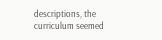descriptions, the curriculum seemed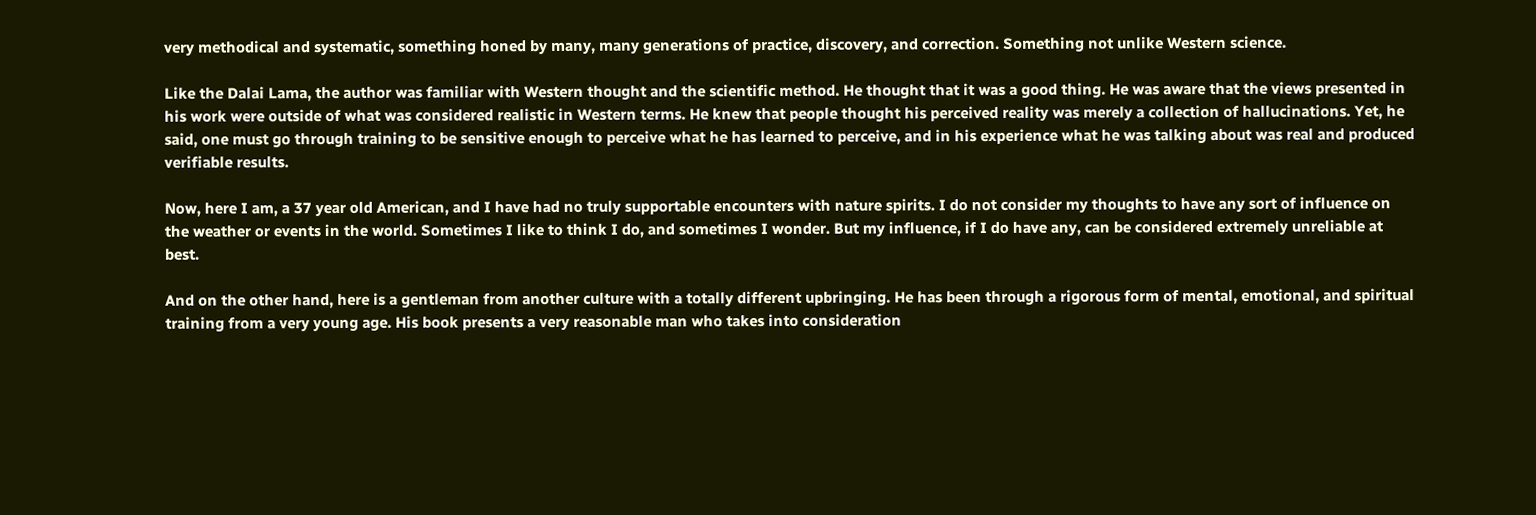very methodical and systematic, something honed by many, many generations of practice, discovery, and correction. Something not unlike Western science.

Like the Dalai Lama, the author was familiar with Western thought and the scientific method. He thought that it was a good thing. He was aware that the views presented in his work were outside of what was considered realistic in Western terms. He knew that people thought his perceived reality was merely a collection of hallucinations. Yet, he said, one must go through training to be sensitive enough to perceive what he has learned to perceive, and in his experience what he was talking about was real and produced verifiable results.

Now, here I am, a 37 year old American, and I have had no truly supportable encounters with nature spirits. I do not consider my thoughts to have any sort of influence on the weather or events in the world. Sometimes I like to think I do, and sometimes I wonder. But my influence, if I do have any, can be considered extremely unreliable at best.

And on the other hand, here is a gentleman from another culture with a totally different upbringing. He has been through a rigorous form of mental, emotional, and spiritual training from a very young age. His book presents a very reasonable man who takes into consideration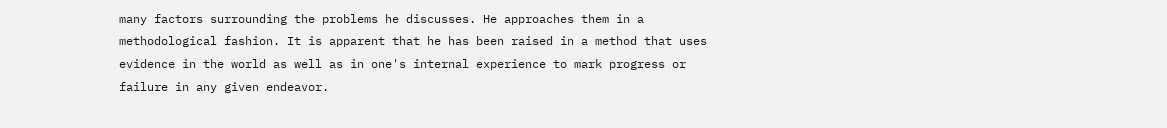many factors surrounding the problems he discusses. He approaches them in a methodological fashion. It is apparent that he has been raised in a method that uses evidence in the world as well as in one's internal experience to mark progress or failure in any given endeavor.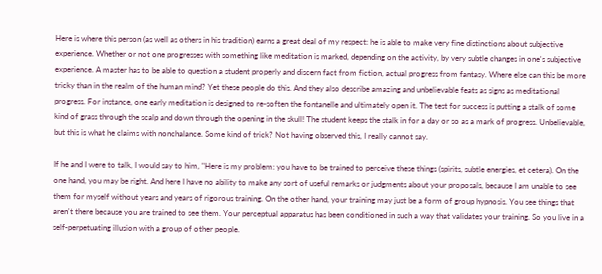Here is where this person (as well as others in his tradition) earns a great deal of my respect: he is able to make very fine distinctions about subjective experience. Whether or not one progresses with something like meditation is marked, depending on the activity, by very subtle changes in one's subjective experience. A master has to be able to question a student properly and discern fact from fiction, actual progress from fantasy. Where else can this be more tricky than in the realm of the human mind? Yet these people do this. And they also describe amazing and unbelievable feats as signs as meditational progress. For instance, one early meditation is designed to re-soften the fontanelle and ultimately open it. The test for success is putting a stalk of some kind of grass through the scalp and down through the opening in the skull! The student keeps the stalk in for a day or so as a mark of progress. Unbelievable, but this is what he claims with nonchalance. Some kind of trick? Not having observed this, I really cannot say.

If he and I were to talk, I would say to him, "Here is my problem: you have to be trained to perceive these things (spirits, subtle energies, et cetera). On the one hand, you may be right. And here I have no ability to make any sort of useful remarks or judgments about your proposals, because I am unable to see them for myself without years and years of rigorous training. On the other hand, your training may just be a form of group hypnosis. You see things that aren't there because you are trained to see them. Your perceptual apparatus has been conditioned in such a way that validates your training. So you live in a self-perpetuating illusion with a group of other people.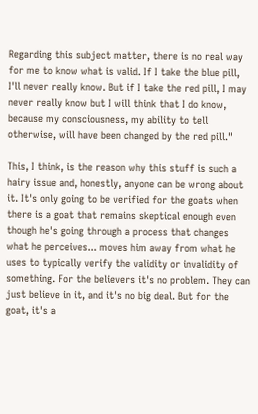Regarding this subject matter, there is no real way for me to know what is valid. If I take the blue pill, I'll never really know. But if I take the red pill, I may never really know but I will think that I do know, because my consciousness, my ability to tell otherwise, will have been changed by the red pill."

This, I think, is the reason why this stuff is such a hairy issue and, honestly, anyone can be wrong about it. It's only going to be verified for the goats when there is a goat that remains skeptical enough even though he's going through a process that changes what he perceives... moves him away from what he uses to typically verify the validity or invalidity of something. For the believers it's no problem. They can just believe in it, and it's no big deal. But for the goat, it's a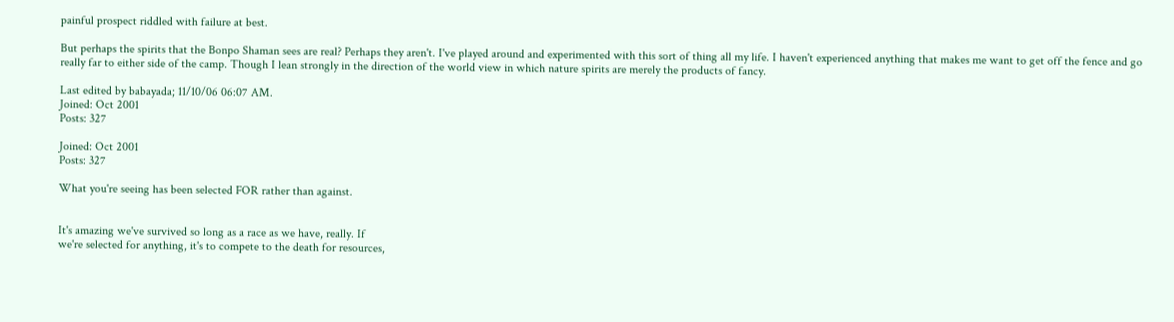painful prospect riddled with failure at best.

But perhaps the spirits that the Bonpo Shaman sees are real? Perhaps they aren't. I've played around and experimented with this sort of thing all my life. I haven't experienced anything that makes me want to get off the fence and go really far to either side of the camp. Though I lean strongly in the direction of the world view in which nature spirits are merely the products of fancy.

Last edited by babayada; 11/10/06 06:07 AM.
Joined: Oct 2001
Posts: 327

Joined: Oct 2001
Posts: 327

What you're seeing has been selected FOR rather than against.


It's amazing we've survived so long as a race as we have, really. If
we're selected for anything, it's to compete to the death for resources,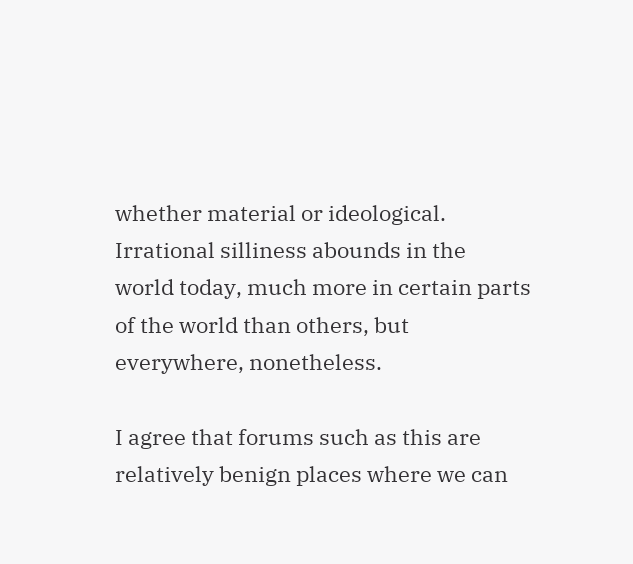whether material or ideological. Irrational silliness abounds in the
world today, much more in certain parts of the world than others, but
everywhere, nonetheless.

I agree that forums such as this are relatively benign places where we can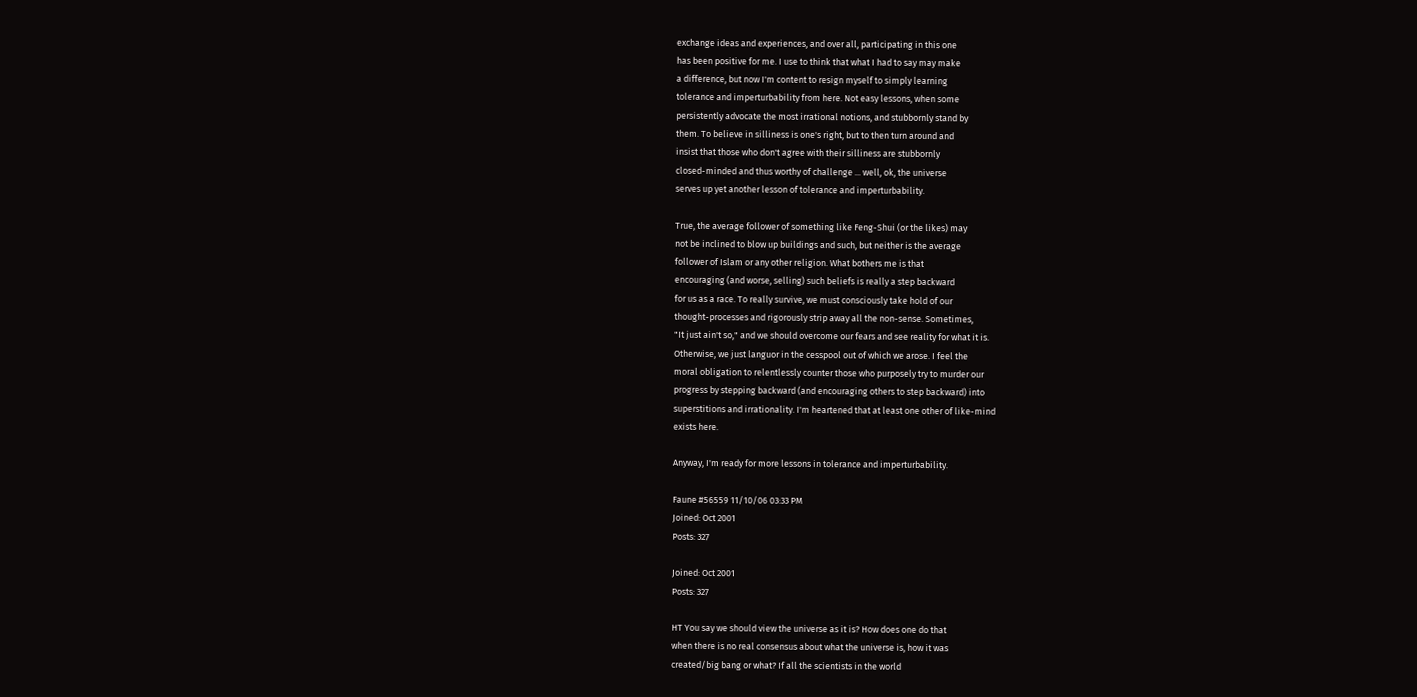exchange ideas and experiences, and over all, participating in this one
has been positive for me. I use to think that what I had to say may make
a difference, but now I'm content to resign myself to simply learning
tolerance and imperturbability from here. Not easy lessons, when some
persistently advocate the most irrational notions, and stubbornly stand by
them. To believe in silliness is one's right, but to then turn around and
insist that those who don't agree with their silliness are stubbornly
closed-minded and thus worthy of challenge ... well, ok, the universe
serves up yet another lesson of tolerance and imperturbability.

True, the average follower of something like Feng-Shui (or the likes) may
not be inclined to blow up buildings and such, but neither is the average
follower of Islam or any other religion. What bothers me is that
encouraging (and worse, selling) such beliefs is really a step backward
for us as a race. To really survive, we must consciously take hold of our
thought-processes and rigorously strip away all the non-sense. Sometimes,
"It just ain't so," and we should overcome our fears and see reality for what it is.
Otherwise, we just languor in the cesspool out of which we arose. I feel the
moral obligation to relentlessly counter those who purposely try to murder our
progress by stepping backward (and encouraging others to step backward) into
superstitions and irrationality. I'm heartened that at least one other of like-mind
exists here.

Anyway, I'm ready for more lessons in tolerance and imperturbability.

Faune #56559 11/10/06 03:33 PM
Joined: Oct 2001
Posts: 327

Joined: Oct 2001
Posts: 327

HT You say we should view the universe as it is? How does one do that
when there is no real consensus about what the universe is, how it was
created/big bang or what? If all the scientists in the world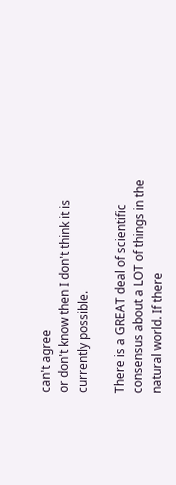can't agree
or don't know then I don't think it is currently possible.

There is a GREAT deal of scientific consensus about a LOT of things in the
natural world. If there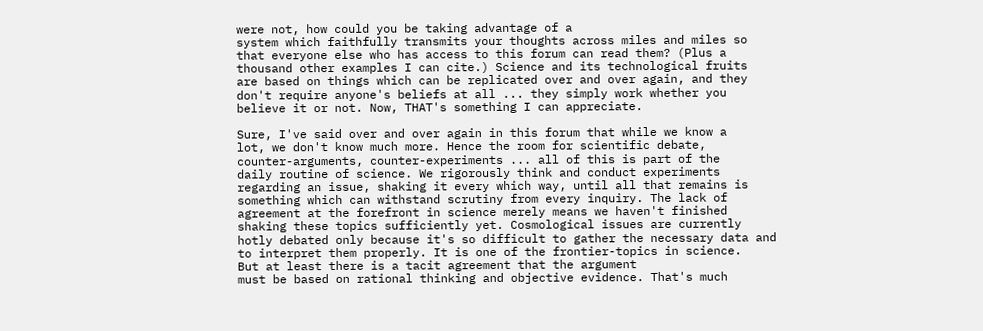were not, how could you be taking advantage of a
system which faithfully transmits your thoughts across miles and miles so
that everyone else who has access to this forum can read them? (Plus a
thousand other examples I can cite.) Science and its technological fruits
are based on things which can be replicated over and over again, and they
don't require anyone's beliefs at all ... they simply work whether you
believe it or not. Now, THAT's something I can appreciate.

Sure, I've said over and over again in this forum that while we know a
lot, we don't know much more. Hence the room for scientific debate,
counter-arguments, counter-experiments ... all of this is part of the
daily routine of science. We rigorously think and conduct experiments
regarding an issue, shaking it every which way, until all that remains is
something which can withstand scrutiny from every inquiry. The lack of
agreement at the forefront in science merely means we haven't finished
shaking these topics sufficiently yet. Cosmological issues are currently
hotly debated only because it's so difficult to gather the necessary data and
to interpret them properly. It is one of the frontier-topics in science.
But at least there is a tacit agreement that the argument
must be based on rational thinking and objective evidence. That's much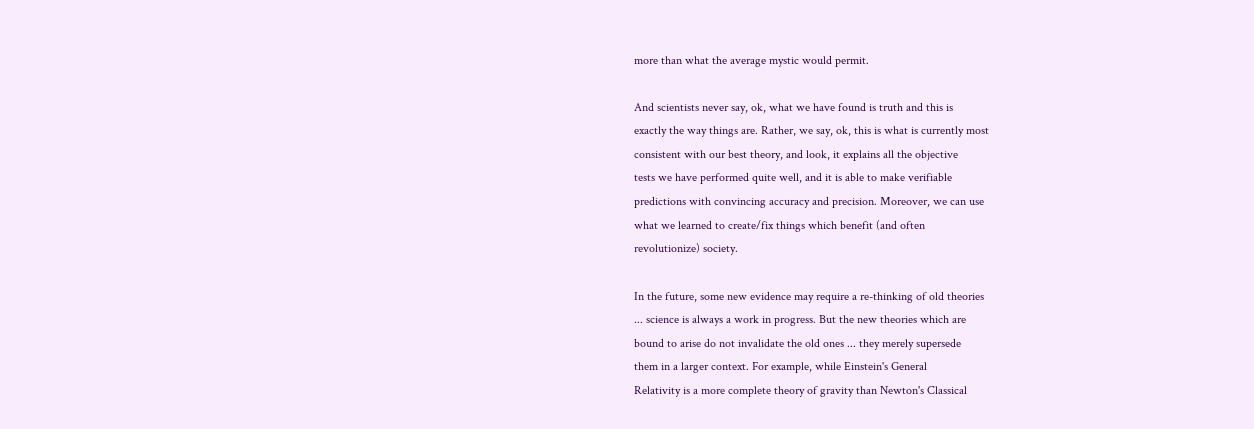more than what the average mystic would permit.

And scientists never say, ok, what we have found is truth and this is
exactly the way things are. Rather, we say, ok, this is what is currently most
consistent with our best theory, and look, it explains all the objective
tests we have performed quite well, and it is able to make verifiable
predictions with convincing accuracy and precision. Moreover, we can use
what we learned to create/fix things which benefit (and often
revolutionize) society.

In the future, some new evidence may require a re-thinking of old theories
... science is always a work in progress. But the new theories which are
bound to arise do not invalidate the old ones ... they merely supersede
them in a larger context. For example, while Einstein's General
Relativity is a more complete theory of gravity than Newton's Classical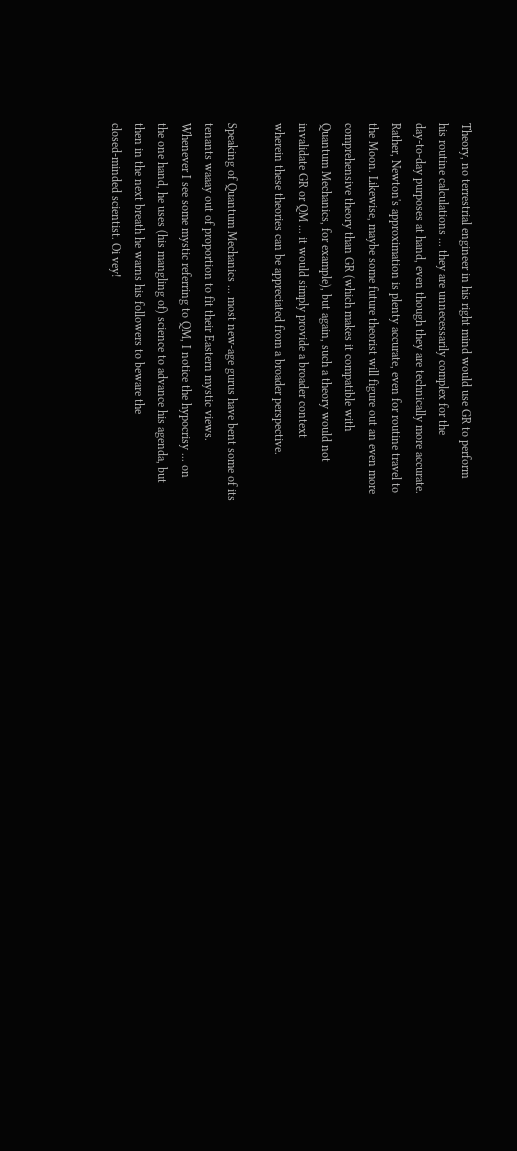Theory, no terrestrial engineer in his right mind would use GR to perform
his routine calculations ... they are unnecessarily complex for the
day-to-day purposes at hand, even though they are technically more accurate.
Rather, Newton's approximation is plenty accurate, even for routine travel to
the Moon. Likewise, maybe some future theorist will figure out an even more
comprehensive theory than GR (which makes it compatible with
Quantum Mechanics, for example), but again, such a theory would not
invalidate GR or QM ... it would simply provide a broader context
wherein these theories can be appreciated from a broader perspective.

Speaking of Quantum Mechanics ... most new-age gurus have bent some of its
tenants waaay out of proportion to fit their Eastern mystic views.
Whenever I see some mystic referring to QM, I notice the hypocrisy ... on
the one hand, he uses (his mangling of) science to advance his agenda, but
then in the next breath he warns his followers to beware the
closed-minded scientist. Oi vey!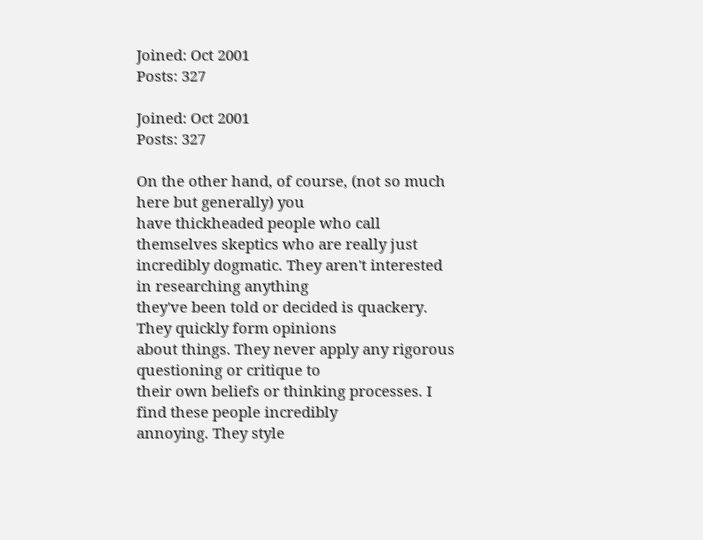Joined: Oct 2001
Posts: 327

Joined: Oct 2001
Posts: 327

On the other hand, of course, (not so much here but generally) you
have thickheaded people who call themselves skeptics who are really just
incredibly dogmatic. They aren't interested in researching anything
they've been told or decided is quackery. They quickly form opinions
about things. They never apply any rigorous questioning or critique to
their own beliefs or thinking processes. I find these people incredibly
annoying. They style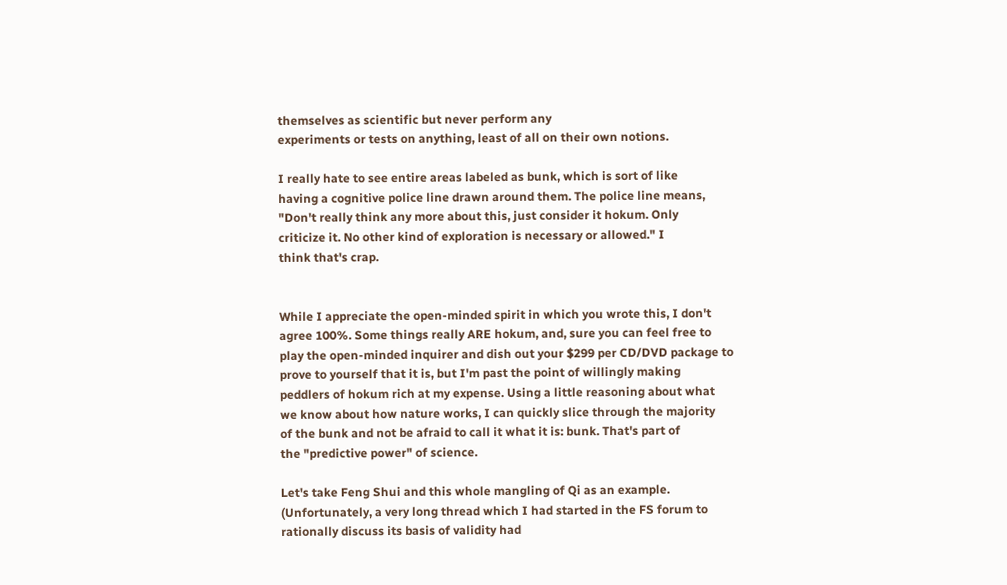themselves as scientific but never perform any
experiments or tests on anything, least of all on their own notions.

I really hate to see entire areas labeled as bunk, which is sort of like
having a cognitive police line drawn around them. The police line means,
"Don't really think any more about this, just consider it hokum. Only
criticize it. No other kind of exploration is necessary or allowed." I
think that's crap.


While I appreciate the open-minded spirit in which you wrote this, I don't
agree 100%. Some things really ARE hokum, and, sure you can feel free to
play the open-minded inquirer and dish out your $299 per CD/DVD package to
prove to yourself that it is, but I'm past the point of willingly making
peddlers of hokum rich at my expense. Using a little reasoning about what
we know about how nature works, I can quickly slice through the majority
of the bunk and not be afraid to call it what it is: bunk. That's part of
the "predictive power" of science.

Let's take Feng Shui and this whole mangling of Qi as an example.
(Unfortunately, a very long thread which I had started in the FS forum to
rationally discuss its basis of validity had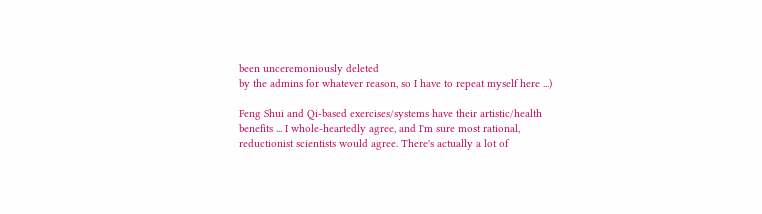been unceremoniously deleted
by the admins for whatever reason, so I have to repeat myself here ...)

Feng Shui and Qi-based exercises/systems have their artistic/health
benefits ... I whole-heartedly agree, and I'm sure most rational,
reductionist scientists would agree. There's actually a lot of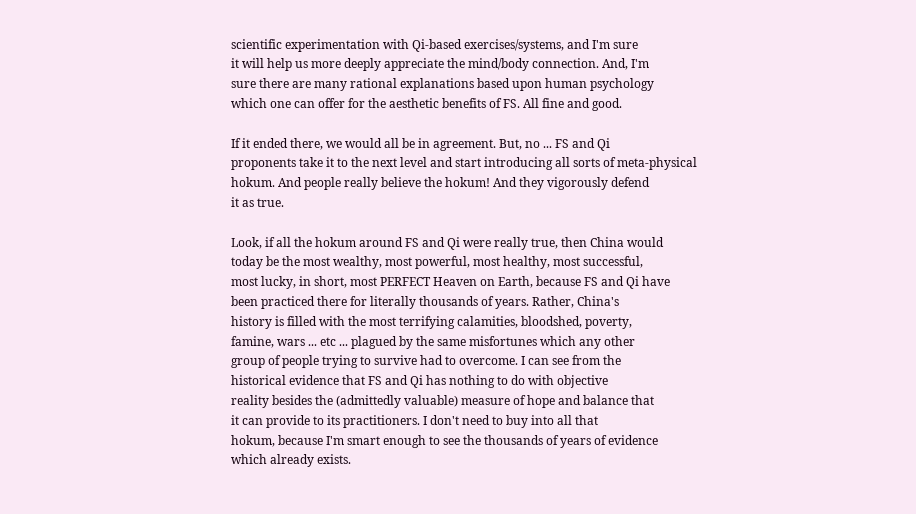scientific experimentation with Qi-based exercises/systems, and I'm sure
it will help us more deeply appreciate the mind/body connection. And, I'm
sure there are many rational explanations based upon human psychology
which one can offer for the aesthetic benefits of FS. All fine and good.

If it ended there, we would all be in agreement. But, no ... FS and Qi
proponents take it to the next level and start introducing all sorts of meta-physical
hokum. And people really believe the hokum! And they vigorously defend
it as true.

Look, if all the hokum around FS and Qi were really true, then China would
today be the most wealthy, most powerful, most healthy, most successful,
most lucky, in short, most PERFECT Heaven on Earth, because FS and Qi have
been practiced there for literally thousands of years. Rather, China's
history is filled with the most terrifying calamities, bloodshed, poverty,
famine, wars ... etc ... plagued by the same misfortunes which any other
group of people trying to survive had to overcome. I can see from the
historical evidence that FS and Qi has nothing to do with objective
reality besides the (admittedly valuable) measure of hope and balance that
it can provide to its practitioners. I don't need to buy into all that
hokum, because I'm smart enough to see the thousands of years of evidence
which already exists.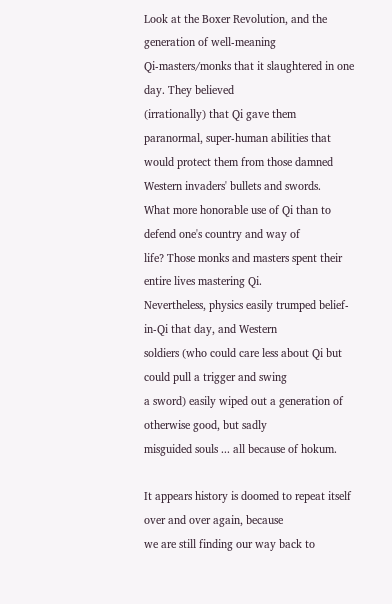Look at the Boxer Revolution, and the generation of well-meaning
Qi-masters/monks that it slaughtered in one day. They believed
(irrationally) that Qi gave them paranormal, super-human abilities that
would protect them from those damned Western invaders' bullets and swords.
What more honorable use of Qi than to defend one's country and way of
life? Those monks and masters spent their entire lives mastering Qi.
Nevertheless, physics easily trumped belief-in-Qi that day, and Western
soldiers (who could care less about Qi but could pull a trigger and swing
a sword) easily wiped out a generation of otherwise good, but sadly
misguided souls ... all because of hokum.

It appears history is doomed to repeat itself over and over again, because
we are still finding our way back to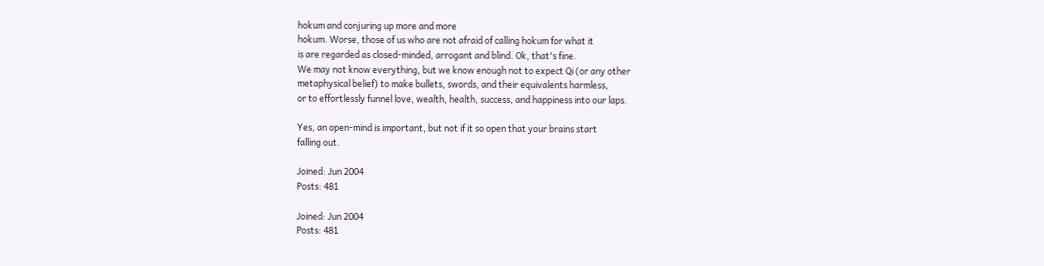hokum and conjuring up more and more
hokum. Worse, those of us who are not afraid of calling hokum for what it
is are regarded as closed-minded, arrogant and blind. Ok, that's fine.
We may not know everything, but we know enough not to expect Qi (or any other
metaphysical belief) to make bullets, swords, and their equivalents harmless,
or to effortlessly funnel love, wealth, health, success, and happiness into our laps.

Yes, an open-mind is important, but not if it so open that your brains start
falling out.

Joined: Jun 2004
Posts: 481

Joined: Jun 2004
Posts: 481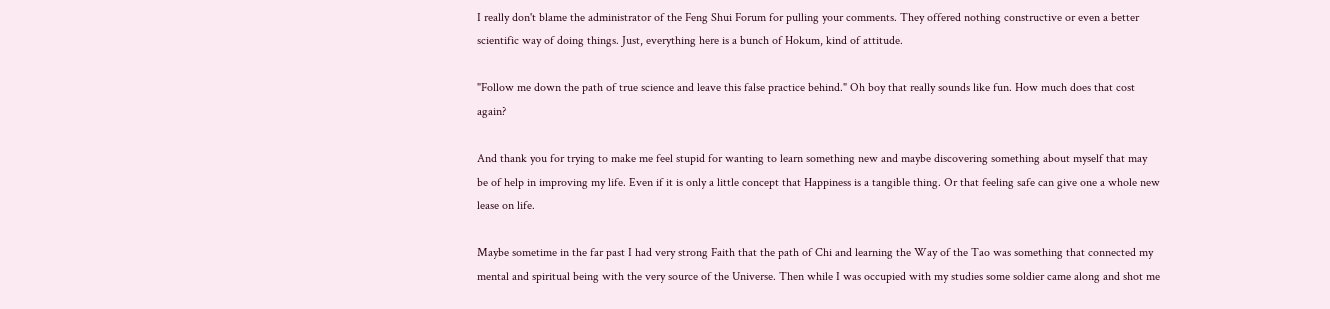I really don't blame the administrator of the Feng Shui Forum for pulling your comments. They offered nothing constructive or even a better scientific way of doing things. Just, everything here is a bunch of Hokum, kind of attitude.

"Follow me down the path of true science and leave this false practice behind." Oh boy that really sounds like fun. How much does that cost again?

And thank you for trying to make me feel stupid for wanting to learn something new and maybe discovering something about myself that may be of help in improving my life. Even if it is only a little concept that Happiness is a tangible thing. Or that feeling safe can give one a whole new lease on life.

Maybe sometime in the far past I had very strong Faith that the path of Chi and learning the Way of the Tao was something that connected my mental and spiritual being with the very source of the Universe. Then while I was occupied with my studies some soldier came along and shot me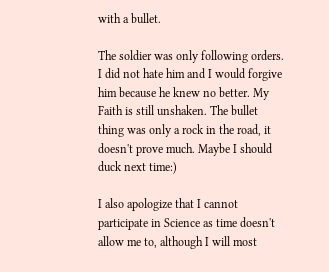with a bullet.

The soldier was only following orders. I did not hate him and I would forgive him because he knew no better. My Faith is still unshaken. The bullet thing was only a rock in the road, it doesn't prove much. Maybe I should duck next time:)

I also apologize that I cannot participate in Science as time doesn't allow me to, although I will most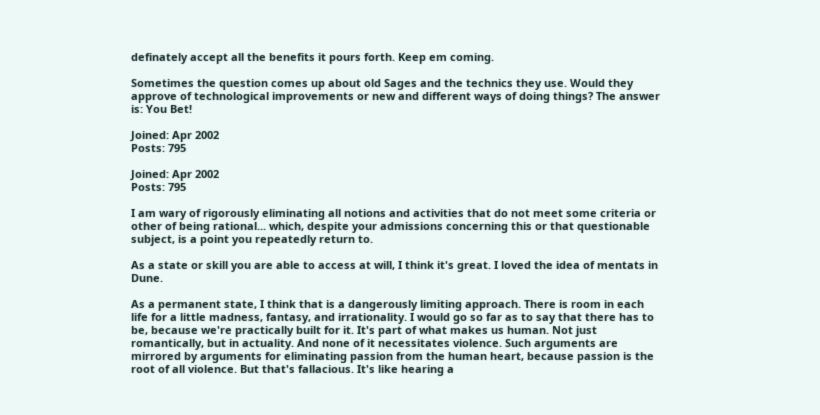definately accept all the benefits it pours forth. Keep em coming.

Sometimes the question comes up about old Sages and the technics they use. Would they approve of technological improvements or new and different ways of doing things? The answer is: You Bet!

Joined: Apr 2002
Posts: 795

Joined: Apr 2002
Posts: 795

I am wary of rigorously eliminating all notions and activities that do not meet some criteria or other of being rational... which, despite your admissions concerning this or that questionable subject, is a point you repeatedly return to.

As a state or skill you are able to access at will, I think it's great. I loved the idea of mentats in Dune.

As a permanent state, I think that is a dangerously limiting approach. There is room in each life for a little madness, fantasy, and irrationality. I would go so far as to say that there has to be, because we're practically built for it. It's part of what makes us human. Not just romantically, but in actuality. And none of it necessitates violence. Such arguments are mirrored by arguments for eliminating passion from the human heart, because passion is the root of all violence. But that's fallacious. It's like hearing a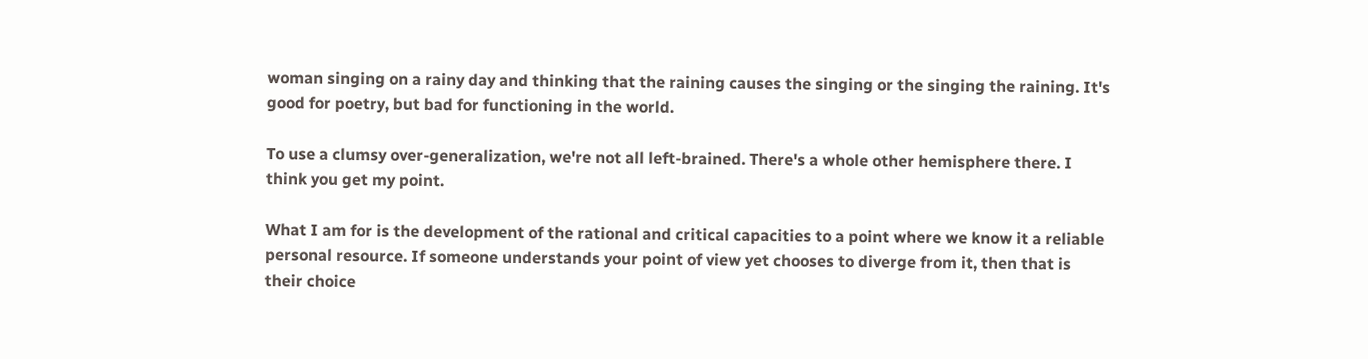woman singing on a rainy day and thinking that the raining causes the singing or the singing the raining. It's good for poetry, but bad for functioning in the world.

To use a clumsy over-generalization, we're not all left-brained. There's a whole other hemisphere there. I think you get my point.

What I am for is the development of the rational and critical capacities to a point where we know it a reliable personal resource. If someone understands your point of view yet chooses to diverge from it, then that is their choice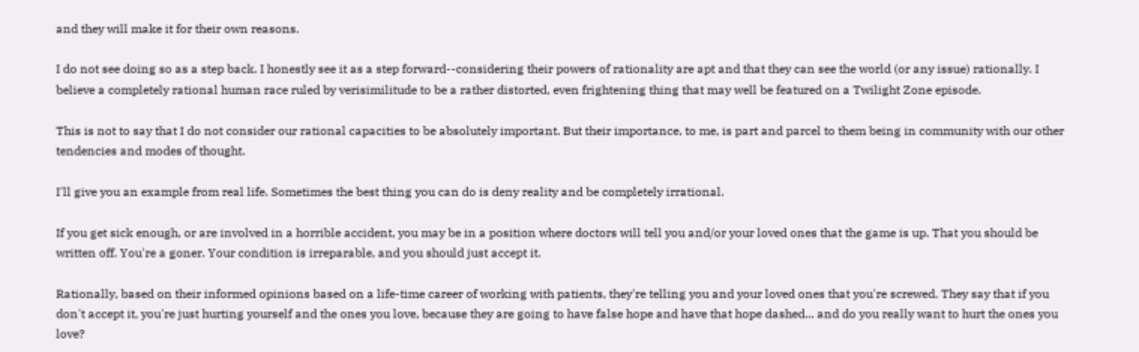and they will make it for their own reasons.

I do not see doing so as a step back. I honestly see it as a step forward--considering their powers of rationality are apt and that they can see the world (or any issue) rationally. I believe a completely rational human race ruled by verisimilitude to be a rather distorted, even frightening thing that may well be featured on a Twilight Zone episode.

This is not to say that I do not consider our rational capacities to be absolutely important. But their importance, to me, is part and parcel to them being in community with our other tendencies and modes of thought.

I'll give you an example from real life. Sometimes the best thing you can do is deny reality and be completely irrational.

If you get sick enough, or are involved in a horrible accident, you may be in a position where doctors will tell you and/or your loved ones that the game is up. That you should be written off. You're a goner. Your condition is irreparable, and you should just accept it.

Rationally, based on their informed opinions based on a life-time career of working with patients, they're telling you and your loved ones that you're screwed. They say that if you don't accept it, you're just hurting yourself and the ones you love, because they are going to have false hope and have that hope dashed... and do you really want to hurt the ones you love?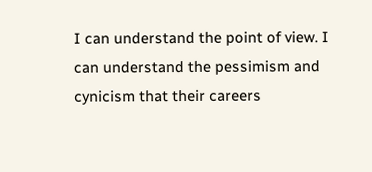I can understand the point of view. I can understand the pessimism and cynicism that their careers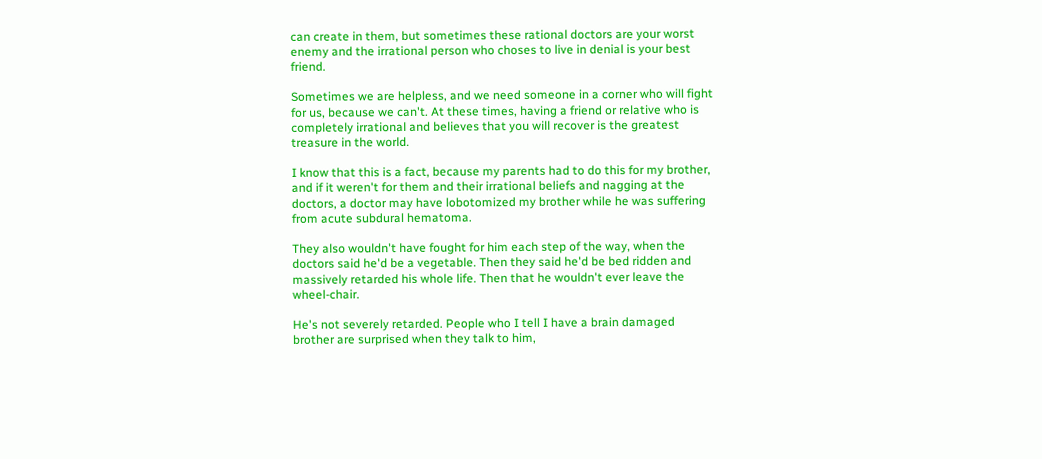can create in them, but sometimes these rational doctors are your worst enemy and the irrational person who choses to live in denial is your best friend.

Sometimes we are helpless, and we need someone in a corner who will fight for us, because we can't. At these times, having a friend or relative who is completely irrational and believes that you will recover is the greatest treasure in the world.

I know that this is a fact, because my parents had to do this for my brother, and if it weren't for them and their irrational beliefs and nagging at the doctors, a doctor may have lobotomized my brother while he was suffering from acute subdural hematoma.

They also wouldn't have fought for him each step of the way, when the doctors said he'd be a vegetable. Then they said he'd be bed ridden and massively retarded his whole life. Then that he wouldn't ever leave the wheel-chair.

He's not severely retarded. People who I tell I have a brain damaged brother are surprised when they talk to him,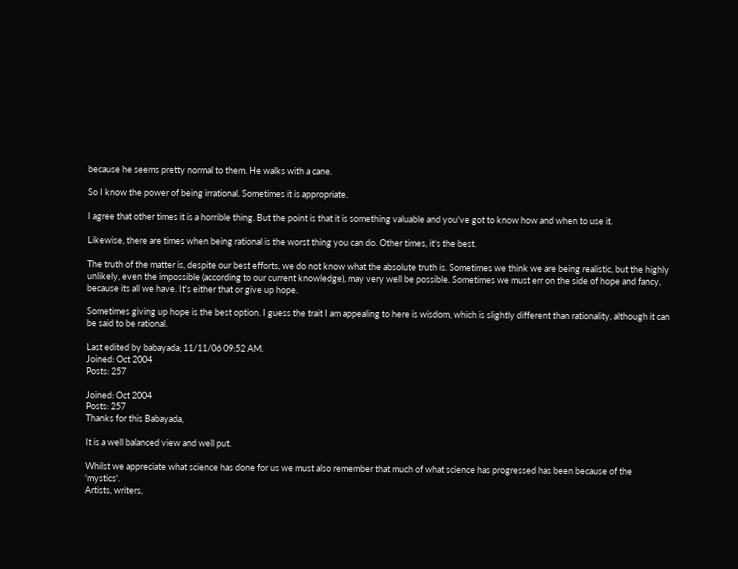because he seems pretty normal to them. He walks with a cane.

So I know the power of being irrational. Sometimes it is appropriate.

I agree that other times it is a horrible thing. But the point is that it is something valuable and you've got to know how and when to use it.

Likewise, there are times when being rational is the worst thing you can do. Other times, it's the best.

The truth of the matter is, despite our best efforts, we do not know what the absolute truth is. Sometimes we think we are being realistic, but the highly unlikely, even the impossible (according to our current knowledge), may very well be possible. Sometimes we must err on the side of hope and fancy, because its all we have. It's either that or give up hope.

Sometimes giving up hope is the best option. I guess the trait I am appealing to here is wisdom, which is slightly different than rationality, although it can be said to be rational.

Last edited by babayada; 11/11/06 09:52 AM.
Joined: Oct 2004
Posts: 257

Joined: Oct 2004
Posts: 257
Thanks for this Babayada,

It is a well balanced view and well put.

Whilst we appreciate what science has done for us we must also remember that much of what science has progressed has been because of the 'mystics'.
Artists, writers,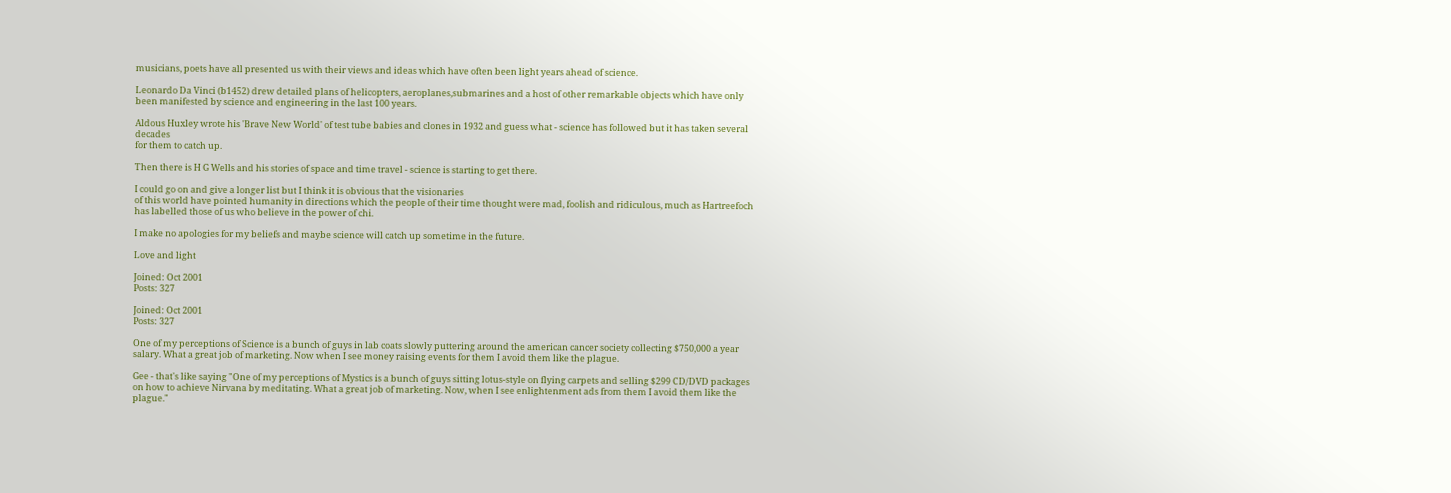musicians, poets have all presented us with their views and ideas which have often been light years ahead of science.

Leonardo Da Vinci (b1452) drew detailed plans of helicopters, aeroplanes,submarines and a host of other remarkable objects which have only been manifested by science and engineering in the last 100 years.

Aldous Huxley wrote his 'Brave New World' of test tube babies and clones in 1932 and guess what - science has followed but it has taken several decades
for them to catch up.

Then there is H G Wells and his stories of space and time travel - science is starting to get there.

I could go on and give a longer list but I think it is obvious that the visionaries
of this world have pointed humanity in directions which the people of their time thought were mad, foolish and ridiculous, much as Hartreefoch has labelled those of us who believe in the power of chi.

I make no apologies for my beliefs and maybe science will catch up sometime in the future.

Love and light

Joined: Oct 2001
Posts: 327

Joined: Oct 2001
Posts: 327

One of my perceptions of Science is a bunch of guys in lab coats slowly puttering around the american cancer society collecting $750,000 a year salary. What a great job of marketing. Now when I see money raising events for them I avoid them like the plague.

Gee - that's like saying "One of my perceptions of Mystics is a bunch of guys sitting lotus-style on flying carpets and selling $299 CD/DVD packages on how to achieve Nirvana by meditating. What a great job of marketing. Now, when I see enlightenment ads from them I avoid them like the plague."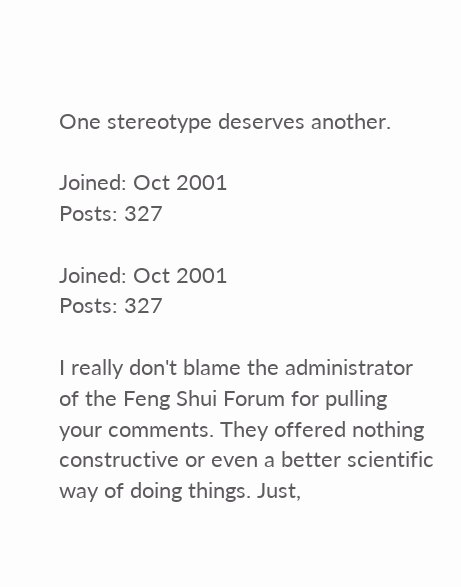One stereotype deserves another.

Joined: Oct 2001
Posts: 327

Joined: Oct 2001
Posts: 327

I really don't blame the administrator of the Feng Shui Forum for pulling your comments. They offered nothing constructive or even a better scientific way of doing things. Just,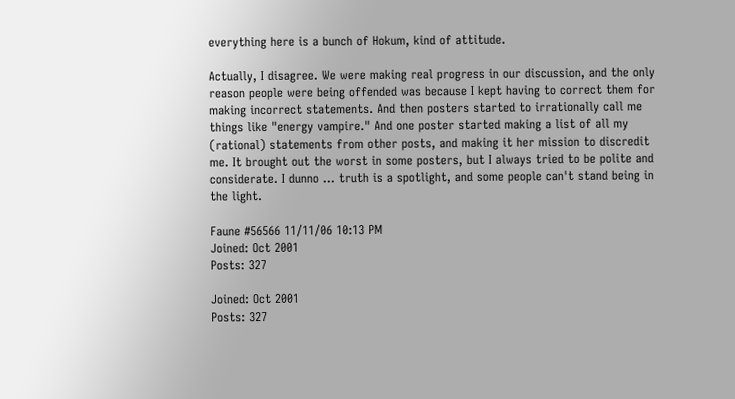everything here is a bunch of Hokum, kind of attitude.

Actually, I disagree. We were making real progress in our discussion, and the only reason people were being offended was because I kept having to correct them for making incorrect statements. And then posters started to irrationally call me things like "energy vampire." And one poster started making a list of all my (rational) statements from other posts, and making it her mission to discredit me. It brought out the worst in some posters, but I always tried to be polite and considerate. I dunno ... truth is a spotlight, and some people can't stand being in the light.

Faune #56566 11/11/06 10:13 PM
Joined: Oct 2001
Posts: 327

Joined: Oct 2001
Posts: 327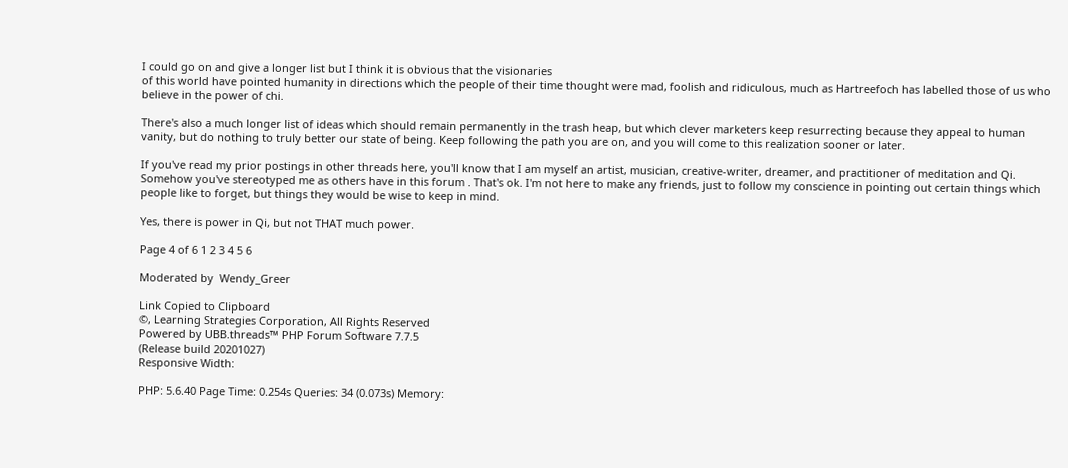I could go on and give a longer list but I think it is obvious that the visionaries
of this world have pointed humanity in directions which the people of their time thought were mad, foolish and ridiculous, much as Hartreefoch has labelled those of us who believe in the power of chi.

There's also a much longer list of ideas which should remain permanently in the trash heap, but which clever marketers keep resurrecting because they appeal to human vanity, but do nothing to truly better our state of being. Keep following the path you are on, and you will come to this realization sooner or later.

If you've read my prior postings in other threads here, you'll know that I am myself an artist, musician, creative-writer, dreamer, and practitioner of meditation and Qi. Somehow you've stereotyped me as others have in this forum . That's ok. I'm not here to make any friends, just to follow my conscience in pointing out certain things which people like to forget, but things they would be wise to keep in mind.

Yes, there is power in Qi, but not THAT much power.

Page 4 of 6 1 2 3 4 5 6

Moderated by  Wendy_Greer

Link Copied to Clipboard
©, Learning Strategies Corporation, All Rights Reserved
Powered by UBB.threads™ PHP Forum Software 7.7.5
(Release build 20201027)
Responsive Width:

PHP: 5.6.40 Page Time: 0.254s Queries: 34 (0.073s) Memory: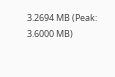3.2694 MB (Peak: 3.6000 MB)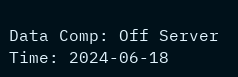Data Comp: Off Server Time: 2024-06-18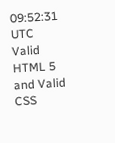09:52:31 UTC
Valid HTML 5 and Valid CSS